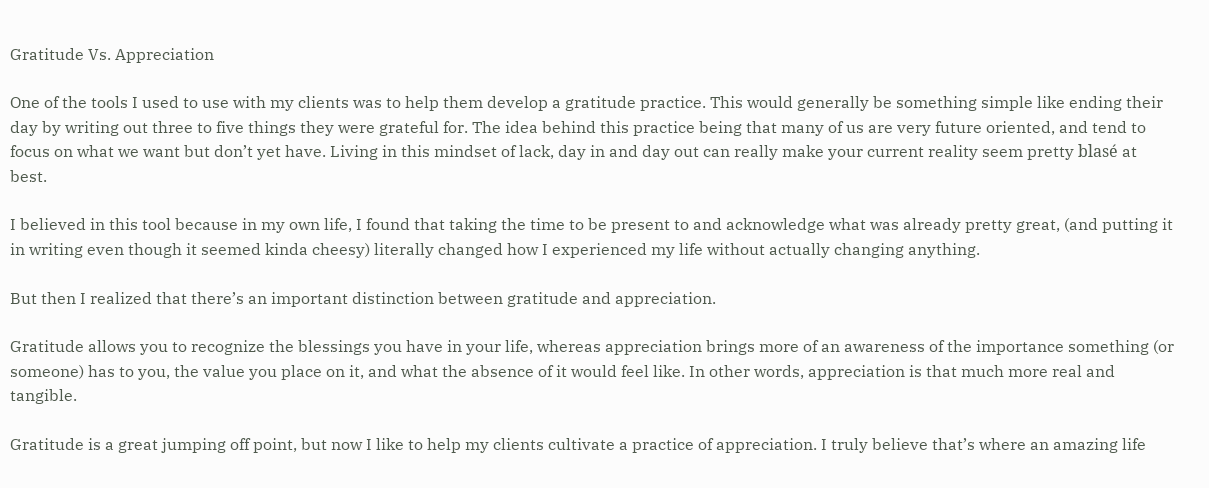Gratitude Vs. Appreciation

One of the tools I used to use with my clients was to help them develop a gratitude practice. This would generally be something simple like ending their day by writing out three to five things they were grateful for. The idea behind this practice being that many of us are very future oriented, and tend to focus on what we want but don’t yet have. Living in this mindset of lack, day in and day out can really make your current reality seem pretty blasé at best.

I believed in this tool because in my own life, I found that taking the time to be present to and acknowledge what was already pretty great, (and putting it in writing even though it seemed kinda cheesy) literally changed how I experienced my life without actually changing anything.

But then I realized that there’s an important distinction between gratitude and appreciation.

Gratitude allows you to recognize the blessings you have in your life, whereas appreciation brings more of an awareness of the importance something (or someone) has to you, the value you place on it, and what the absence of it would feel like. In other words, appreciation is that much more real and tangible.

Gratitude is a great jumping off point, but now I like to help my clients cultivate a practice of appreciation. I truly believe that’s where an amazing life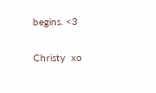begins. <3

Christy  xo